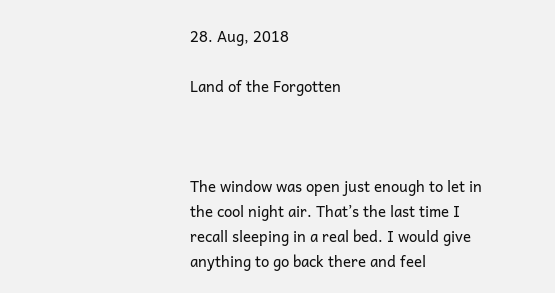28. Aug, 2018

Land of the Forgotten



The window was open just enough to let in the cool night air. That’s the last time I recall sleeping in a real bed. I would give anything to go back there and feel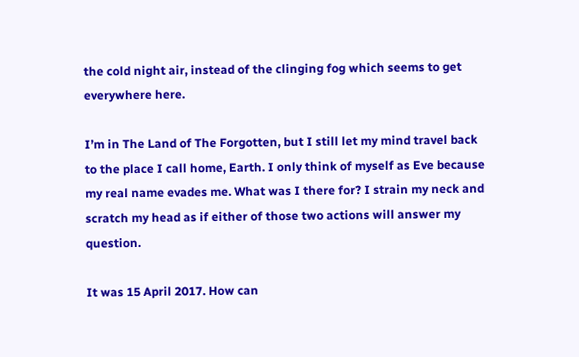the cold night air, instead of the clinging fog which seems to get everywhere here.

I’m in The Land of The Forgotten, but I still let my mind travel back to the place I call home, Earth. I only think of myself as Eve because my real name evades me. What was I there for? I strain my neck and scratch my head as if either of those two actions will answer my question.

It was 15 April 2017. How can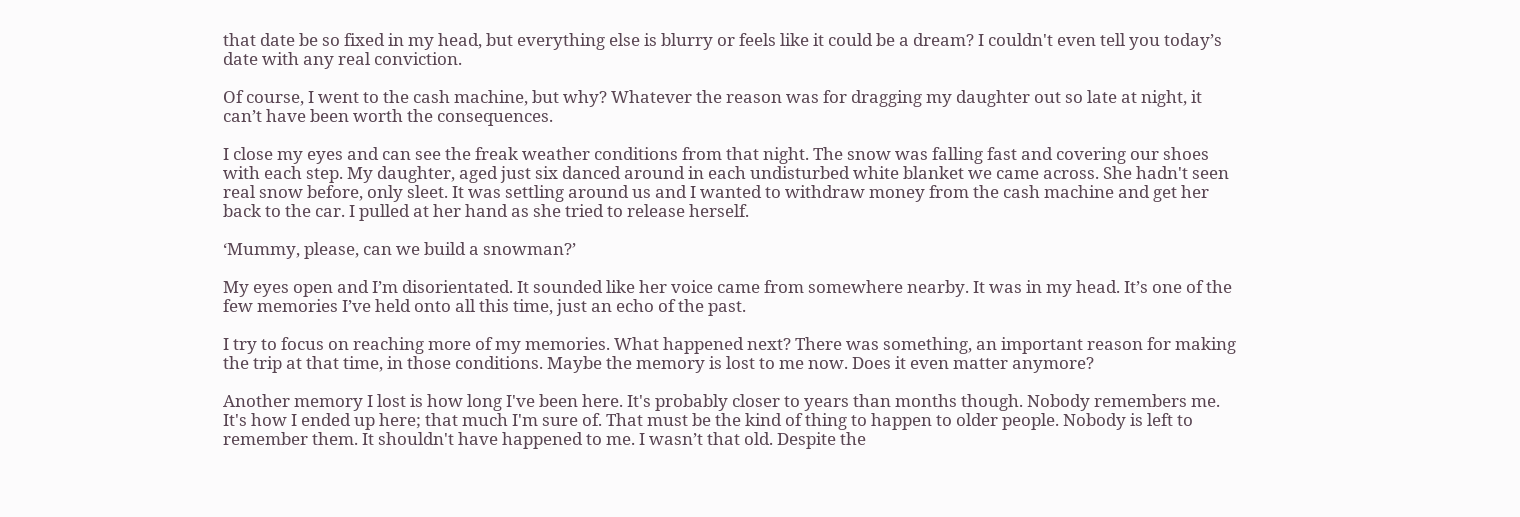that date be so fixed in my head, but everything else is blurry or feels like it could be a dream? I couldn't even tell you today’s date with any real conviction.

Of course, I went to the cash machine, but why? Whatever the reason was for dragging my daughter out so late at night, it can’t have been worth the consequences.

I close my eyes and can see the freak weather conditions from that night. The snow was falling fast and covering our shoes with each step. My daughter, aged just six danced around in each undisturbed white blanket we came across. She hadn't seen real snow before, only sleet. It was settling around us and I wanted to withdraw money from the cash machine and get her back to the car. I pulled at her hand as she tried to release herself.

‘Mummy, please, can we build a snowman?’

My eyes open and I’m disorientated. It sounded like her voice came from somewhere nearby. It was in my head. It’s one of the few memories I’ve held onto all this time, just an echo of the past.

I try to focus on reaching more of my memories. What happened next? There was something, an important reason for making the trip at that time, in those conditions. Maybe the memory is lost to me now. Does it even matter anymore?

Another memory I lost is how long I've been here. It's probably closer to years than months though. Nobody remembers me. It's how I ended up here; that much I'm sure of. That must be the kind of thing to happen to older people. Nobody is left to remember them. It shouldn't have happened to me. I wasn’t that old. Despite the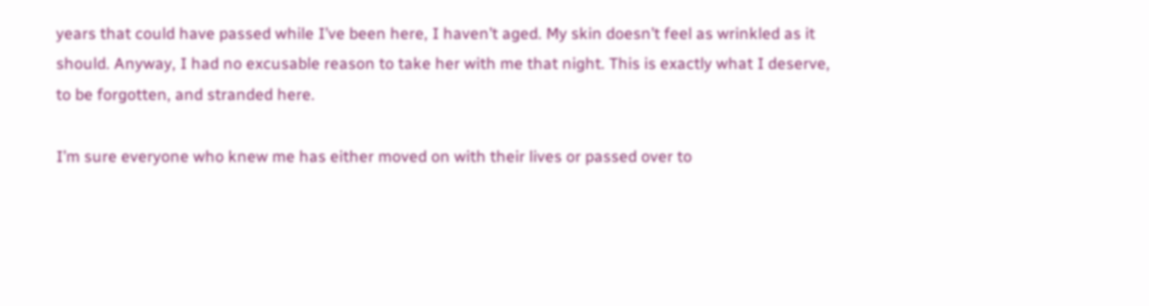years that could have passed while I’ve been here, I haven’t aged. My skin doesn’t feel as wrinkled as it should. Anyway, I had no excusable reason to take her with me that night. This is exactly what I deserve, to be forgotten, and stranded here.

I’m sure everyone who knew me has either moved on with their lives or passed over to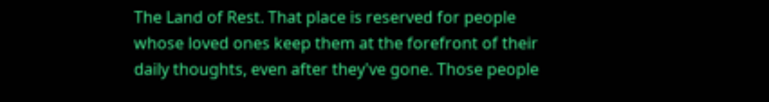The Land of Rest. That place is reserved for people whose loved ones keep them at the forefront of their daily thoughts, even after they've gone. Those people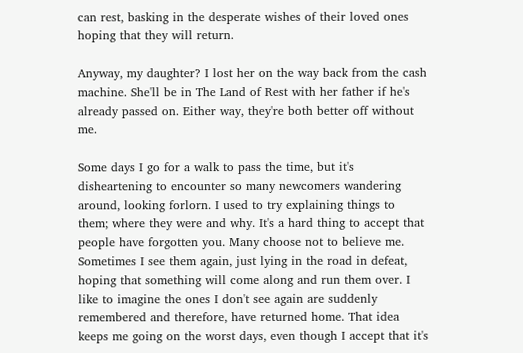can rest, basking in the desperate wishes of their loved ones hoping that they will return.

Anyway, my daughter? I lost her on the way back from the cash machine. She'll be in The Land of Rest with her father if he's already passed on. Either way, they're both better off without me.

Some days I go for a walk to pass the time, but it's disheartening to encounter so many newcomers wandering around, looking forlorn. I used to try explaining things to them; where they were and why. It's a hard thing to accept that people have forgotten you. Many choose not to believe me. Sometimes I see them again, just lying in the road in defeat, hoping that something will come along and run them over. I like to imagine the ones I don't see again are suddenly remembered and therefore, have returned home. That idea keeps me going on the worst days, even though I accept that it's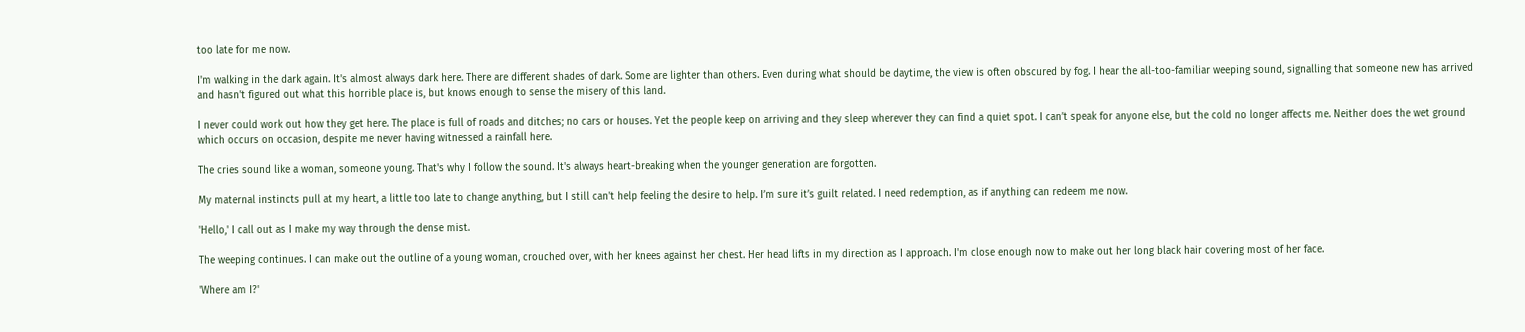too late for me now.

I'm walking in the dark again. It's almost always dark here. There are different shades of dark. Some are lighter than others. Even during what should be daytime, the view is often obscured by fog. I hear the all-too-familiar weeping sound, signalling that someone new has arrived and hasn't figured out what this horrible place is, but knows enough to sense the misery of this land.

I never could work out how they get here. The place is full of roads and ditches; no cars or houses. Yet the people keep on arriving and they sleep wherever they can find a quiet spot. I can’t speak for anyone else, but the cold no longer affects me. Neither does the wet ground which occurs on occasion, despite me never having witnessed a rainfall here.

The cries sound like a woman, someone young. That's why I follow the sound. It's always heart-breaking when the younger generation are forgotten.

My maternal instincts pull at my heart, a little too late to change anything, but I still can't help feeling the desire to help. I’m sure it’s guilt related. I need redemption, as if anything can redeem me now.

'Hello,' I call out as I make my way through the dense mist.

The weeping continues. I can make out the outline of a young woman, crouched over, with her knees against her chest. Her head lifts in my direction as I approach. I'm close enough now to make out her long black hair covering most of her face.

'Where am I?'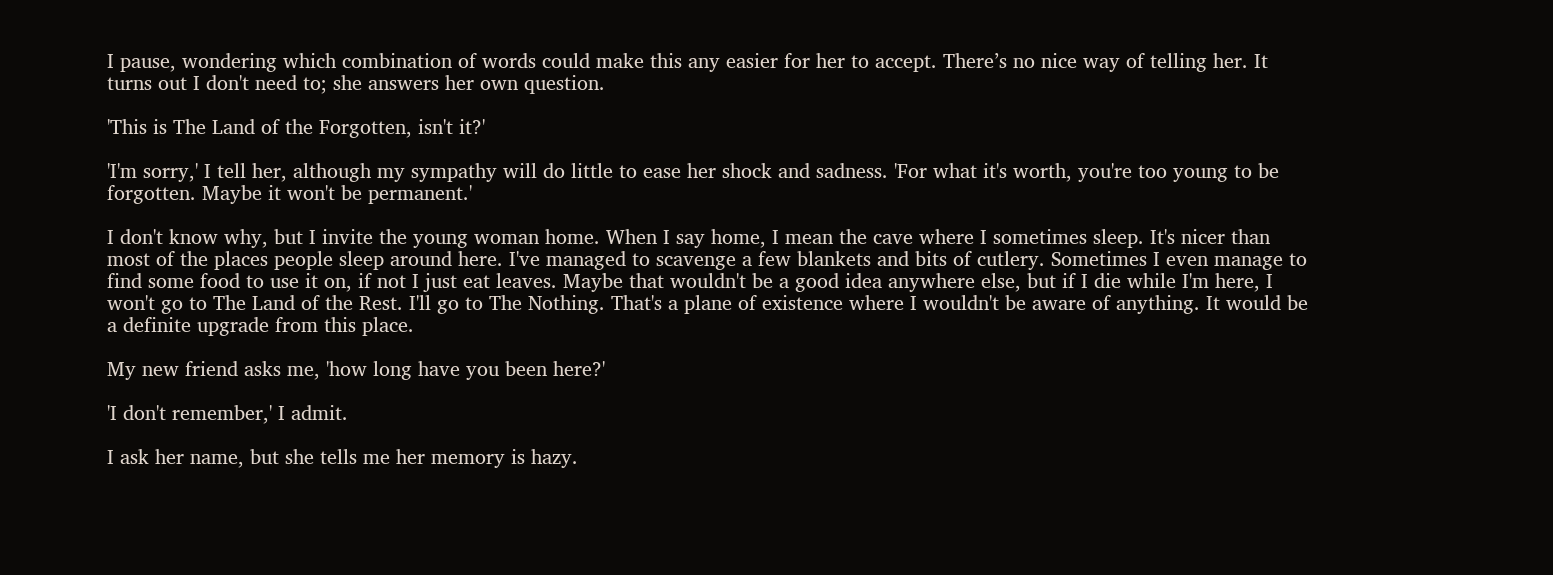I pause, wondering which combination of words could make this any easier for her to accept. There’s no nice way of telling her. It turns out I don't need to; she answers her own question.

'This is The Land of the Forgotten, isn't it?'

'I'm sorry,' I tell her, although my sympathy will do little to ease her shock and sadness. 'For what it's worth, you're too young to be forgotten. Maybe it won't be permanent.'

I don't know why, but I invite the young woman home. When I say home, I mean the cave where I sometimes sleep. It's nicer than most of the places people sleep around here. I've managed to scavenge a few blankets and bits of cutlery. Sometimes I even manage to find some food to use it on, if not I just eat leaves. Maybe that wouldn't be a good idea anywhere else, but if I die while I'm here, I won't go to The Land of the Rest. I'll go to The Nothing. That's a plane of existence where I wouldn't be aware of anything. It would be a definite upgrade from this place.

My new friend asks me, 'how long have you been here?'

'I don't remember,' I admit.

I ask her name, but she tells me her memory is hazy.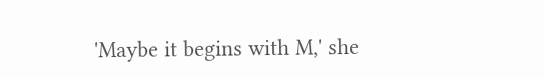'Maybe it begins with M,' she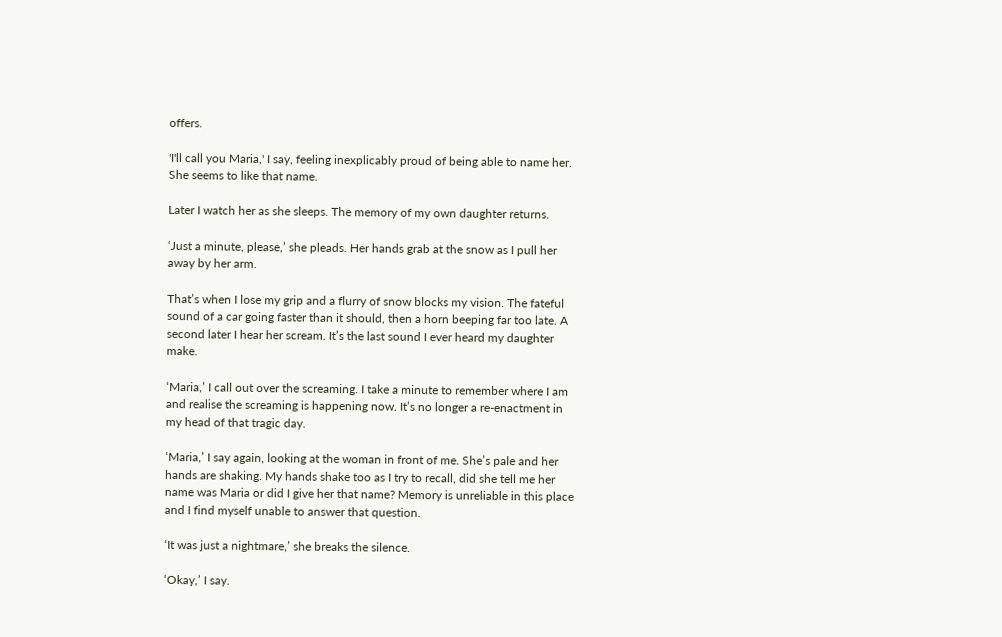offers.

'I'll call you Maria,' I say, feeling inexplicably proud of being able to name her. She seems to like that name.

Later I watch her as she sleeps. The memory of my own daughter returns.

‘Just a minute, please,’ she pleads. Her hands grab at the snow as I pull her away by her arm.

That’s when I lose my grip and a flurry of snow blocks my vision. The fateful sound of a car going faster than it should, then a horn beeping far too late. A second later I hear her scream. It’s the last sound I ever heard my daughter make.

‘Maria,’ I call out over the screaming. I take a minute to remember where I am and realise the screaming is happening now. It’s no longer a re-enactment in my head of that tragic day.

‘Maria,’ I say again, looking at the woman in front of me. She’s pale and her hands are shaking. My hands shake too as I try to recall, did she tell me her name was Maria or did I give her that name? Memory is unreliable in this place and I find myself unable to answer that question.

‘It was just a nightmare,’ she breaks the silence.

‘Okay,’ I say.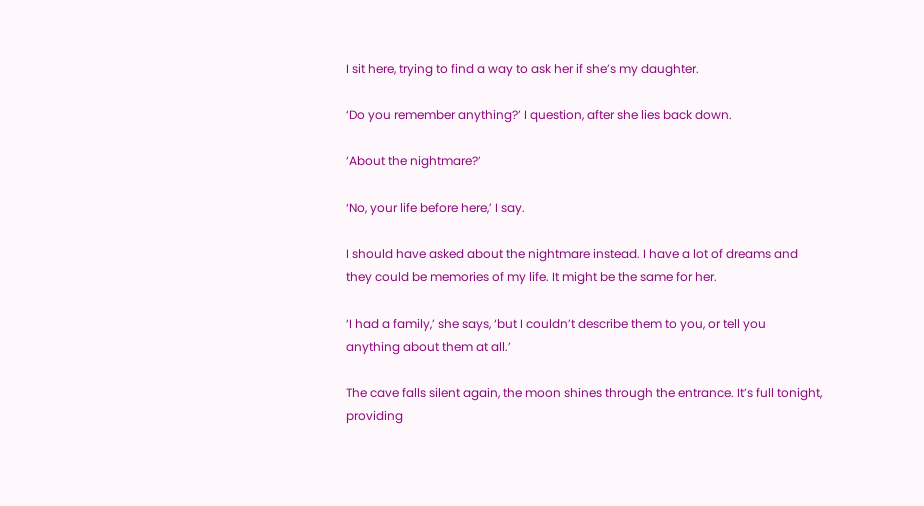I sit here, trying to find a way to ask her if she’s my daughter.

‘Do you remember anything?’ I question, after she lies back down.

‘About the nightmare?’

‘No, your life before here,’ I say.

I should have asked about the nightmare instead. I have a lot of dreams and they could be memories of my life. It might be the same for her.

‘I had a family,’ she says, ‘but I couldn’t describe them to you, or tell you anything about them at all.’

The cave falls silent again, the moon shines through the entrance. It’s full tonight, providing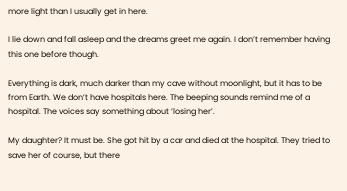more light than I usually get in here.

I lie down and fall asleep and the dreams greet me again. I don’t remember having this one before though.

Everything is dark, much darker than my cave without moonlight, but it has to be from Earth. We don’t have hospitals here. The beeping sounds remind me of a hospital. The voices say something about ‘losing her’.

My daughter? It must be. She got hit by a car and died at the hospital. They tried to save her of course, but there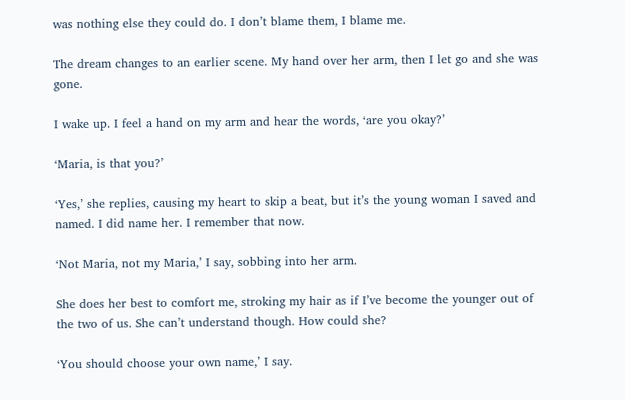was nothing else they could do. I don’t blame them, I blame me.

The dream changes to an earlier scene. My hand over her arm, then I let go and she was gone.

I wake up. I feel a hand on my arm and hear the words, ‘are you okay?’

‘Maria, is that you?’

‘Yes,’ she replies, causing my heart to skip a beat, but it’s the young woman I saved and named. I did name her. I remember that now.

‘Not Maria, not my Maria,’ I say, sobbing into her arm.

She does her best to comfort me, stroking my hair as if I’ve become the younger out of the two of us. She can’t understand though. How could she?

‘You should choose your own name,’ I say.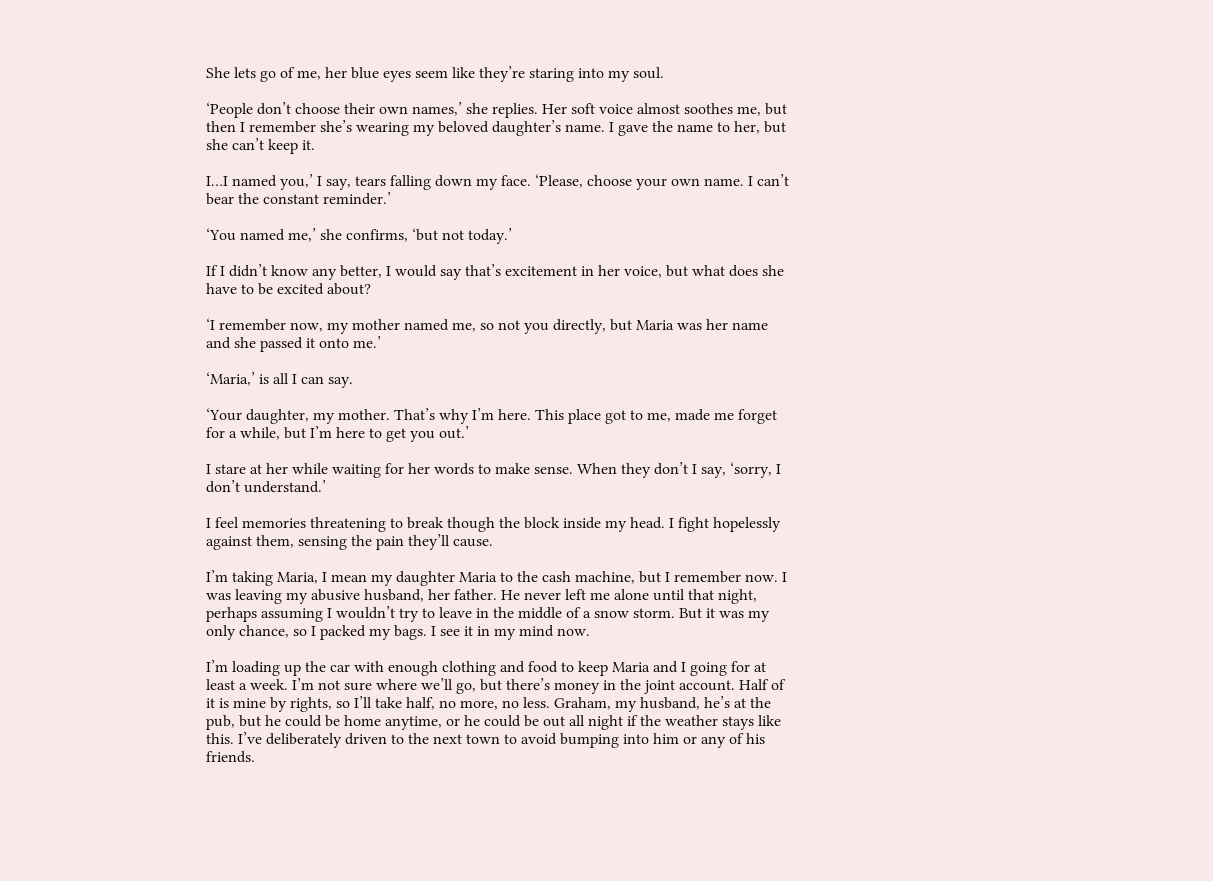She lets go of me, her blue eyes seem like they’re staring into my soul.

‘People don’t choose their own names,’ she replies. Her soft voice almost soothes me, but then I remember she’s wearing my beloved daughter’s name. I gave the name to her, but she can’t keep it.

I…I named you,’ I say, tears falling down my face. ‘Please, choose your own name. I can’t bear the constant reminder.’

‘You named me,’ she confirms, ‘but not today.’

If I didn’t know any better, I would say that’s excitement in her voice, but what does she have to be excited about?

‘I remember now, my mother named me, so not you directly, but Maria was her name and she passed it onto me.’

‘Maria,’ is all I can say.

‘Your daughter, my mother. That’s why I’m here. This place got to me, made me forget for a while, but I’m here to get you out.’

I stare at her while waiting for her words to make sense. When they don’t I say, ‘sorry, I don’t understand.’

I feel memories threatening to break though the block inside my head. I fight hopelessly against them, sensing the pain they’ll cause.

I’m taking Maria, I mean my daughter Maria to the cash machine, but I remember now. I was leaving my abusive husband, her father. He never left me alone until that night, perhaps assuming I wouldn’t try to leave in the middle of a snow storm. But it was my only chance, so I packed my bags. I see it in my mind now.

I’m loading up the car with enough clothing and food to keep Maria and I going for at least a week. I’m not sure where we’ll go, but there’s money in the joint account. Half of it is mine by rights, so I’ll take half, no more, no less. Graham, my husband, he’s at the pub, but he could be home anytime, or he could be out all night if the weather stays like this. I’ve deliberately driven to the next town to avoid bumping into him or any of his friends.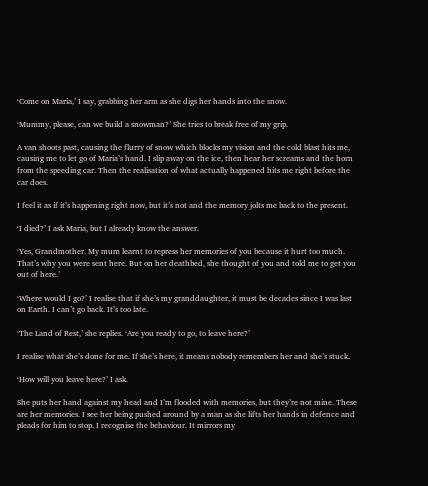‘Come on Maria,’ I say, grabbing her arm as she digs her hands into the snow.

‘Mummy, please, can we build a snowman?’ She tries to break free of my grip.

A van shoots past, causing the flurry of snow which blocks my vision and the cold blast hits me, causing me to let go of Maria’s hand. I slip away on the ice, then hear her screams and the horn from the speeding car. Then the realisation of what actually happened hits me right before the car does.

I feel it as if it’s happening right now, but it’s not and the memory jolts me back to the present.

‘I died?’ I ask Maria, but I already know the answer.

‘Yes, Grandmother. My mum learnt to repress her memories of you because it hurt too much. That’s why you were sent here. But on her deathbed, she thought of you and told me to get you out of here.’

‘Where would I go?’ I realise that if she’s my granddaughter, it must be decades since I was last on Earth. I can’t go back. It’s too late.

‘The Land of Rest,’ she replies. ‘Are you ready to go, to leave here?’

I realise what she’s done for me. If she’s here, it means nobody remembers her and she’s stuck.

‘How will you leave here?’ I ask.

She puts her hand against my head and I’m flooded with memories, but they’re not mine. These are her memories. I see her being pushed around by a man as she lifts her hands in defence and pleads for him to stop. I recognise the behaviour. It mirrors my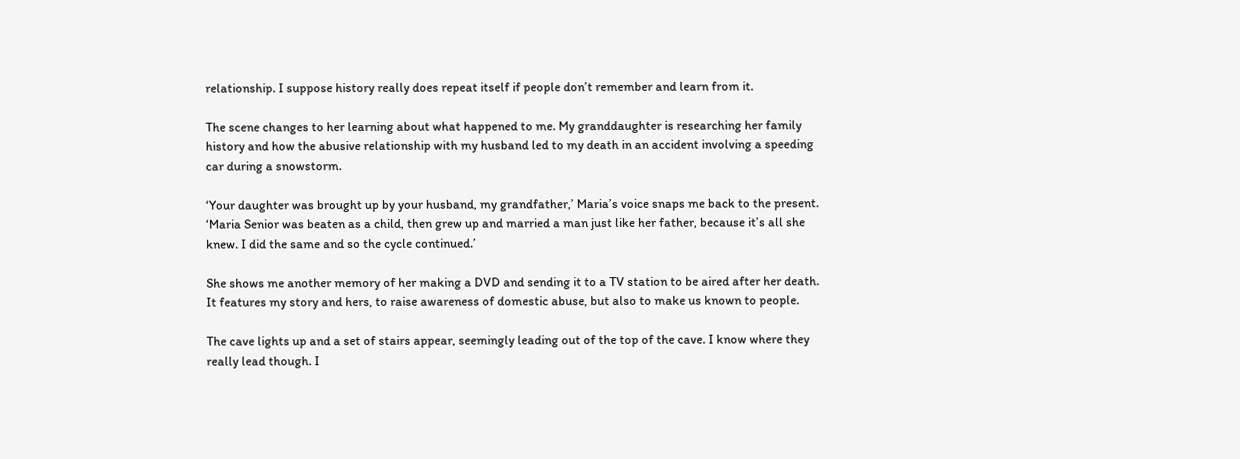relationship. I suppose history really does repeat itself if people don’t remember and learn from it.

The scene changes to her learning about what happened to me. My granddaughter is researching her family history and how the abusive relationship with my husband led to my death in an accident involving a speeding car during a snowstorm.

‘Your daughter was brought up by your husband, my grandfather,’ Maria’s voice snaps me back to the present. ‘Maria Senior was beaten as a child, then grew up and married a man just like her father, because it’s all she knew. I did the same and so the cycle continued.’

She shows me another memory of her making a DVD and sending it to a TV station to be aired after her death. It features my story and hers, to raise awareness of domestic abuse, but also to make us known to people.

The cave lights up and a set of stairs appear, seemingly leading out of the top of the cave. I know where they really lead though. I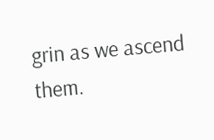grin as we ascend them.